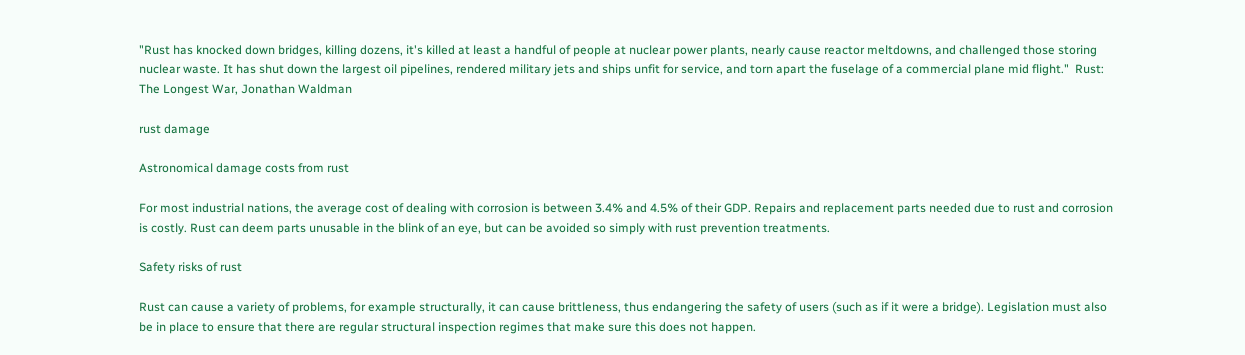"Rust has knocked down bridges, killing dozens, it's killed at least a handful of people at nuclear power plants, nearly cause reactor meltdowns, and challenged those storing nuclear waste. It has shut down the largest oil pipelines, rendered military jets and ships unfit for service, and torn apart the fuselage of a commercial plane mid flight."  Rust: The Longest War, Jonathan Waldman

rust damage

Astronomical damage costs from rust

For most industrial nations, the average cost of dealing with corrosion is between 3.4% and 4.5% of their GDP. Repairs and replacement parts needed due to rust and corrosion is costly. Rust can deem parts unusable in the blink of an eye, but can be avoided so simply with rust prevention treatments.

Safety risks of rust

Rust can cause a variety of problems, for example structurally, it can cause brittleness, thus endangering the safety of users (such as if it were a bridge). Legislation must also be in place to ensure that there are regular structural inspection regimes that make sure this does not happen.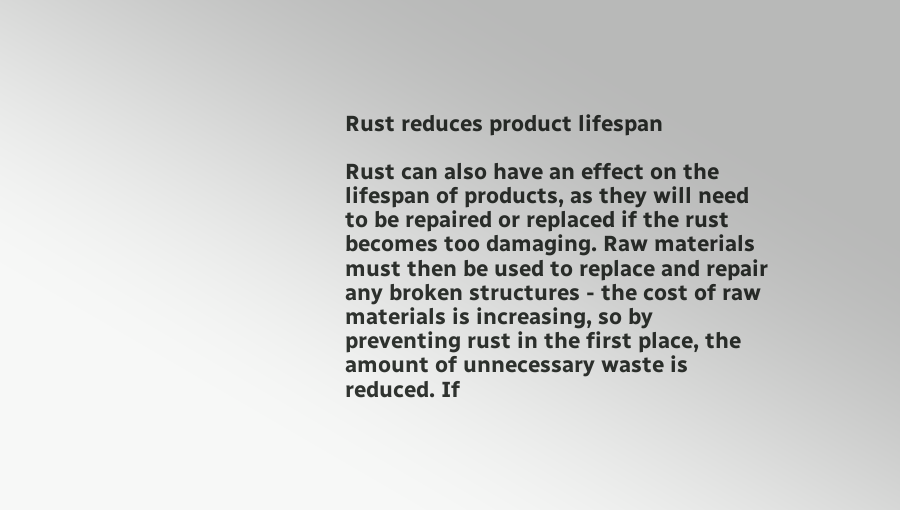Rust reduces product lifespan

Rust can also have an effect on the lifespan of products, as they will need to be repaired or replaced if the rust becomes too damaging. Raw materials must then be used to replace and repair any broken structures - the cost of raw materials is increasing, so by preventing rust in the first place, the amount of unnecessary waste is reduced. If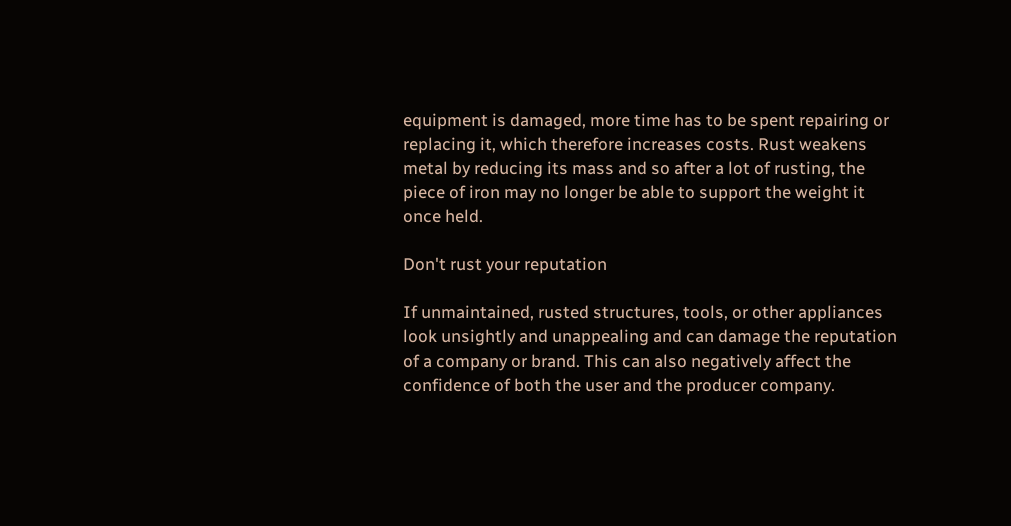equipment is damaged, more time has to be spent repairing or replacing it, which therefore increases costs. Rust weakens metal by reducing its mass and so after a lot of rusting, the piece of iron may no longer be able to support the weight it once held.

Don't rust your reputation

If unmaintained, rusted structures, tools, or other appliances look unsightly and unappealing and can damage the reputation of a company or brand. This can also negatively affect the confidence of both the user and the producer company.